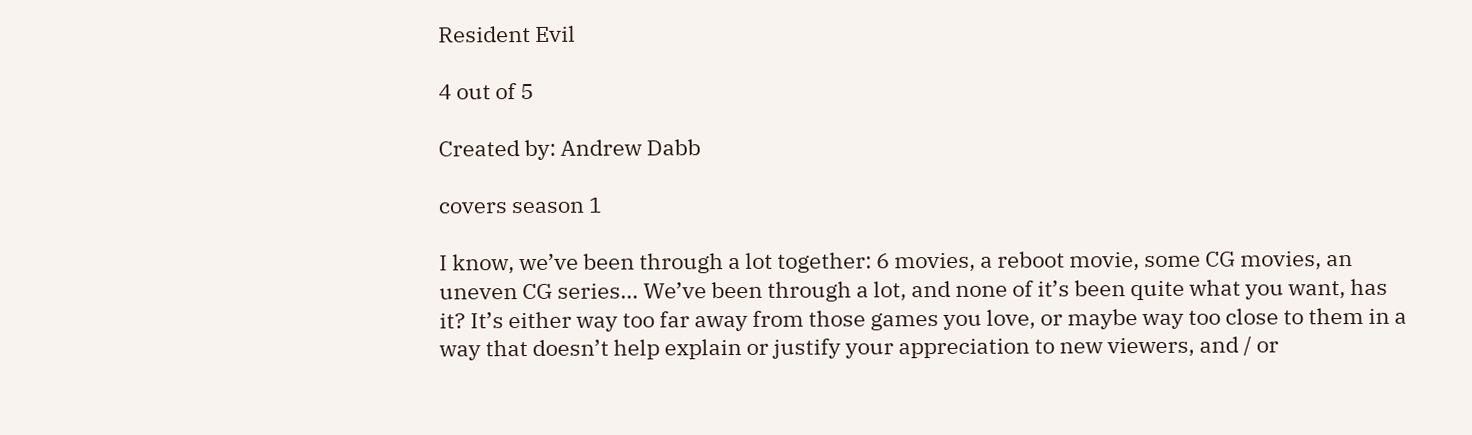Resident Evil

4 out of 5

Created by: Andrew Dabb

covers season 1

I know, we’ve been through a lot together: 6 movies, a reboot movie, some CG movies, an uneven CG series… We’ve been through a lot, and none of it’s been quite what you want, has it? It’s either way too far away from those games you love, or maybe way too close to them in a way that doesn’t help explain or justify your appreciation to new viewers, and / or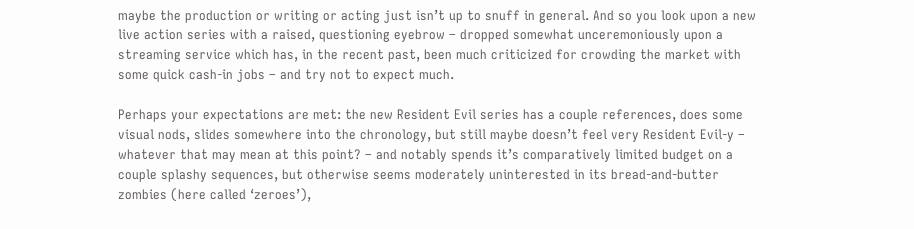maybe the production or writing or acting just isn’t up to snuff in general. And so you look upon a new live action series with a raised, questioning eyebrow – dropped somewhat unceremoniously upon a streaming service which has, in the recent past, been much criticized for crowding the market with some quick cash-in jobs – and try not to expect much.

Perhaps your expectations are met: the new Resident Evil series has a couple references, does some visual nods, slides somewhere into the chronology, but still maybe doesn’t feel very Resident Evil-y – whatever that may mean at this point? – and notably spends it’s comparatively limited budget on a couple splashy sequences, but otherwise seems moderately uninterested in its bread-and-butter zombies (here called ‘zeroes’),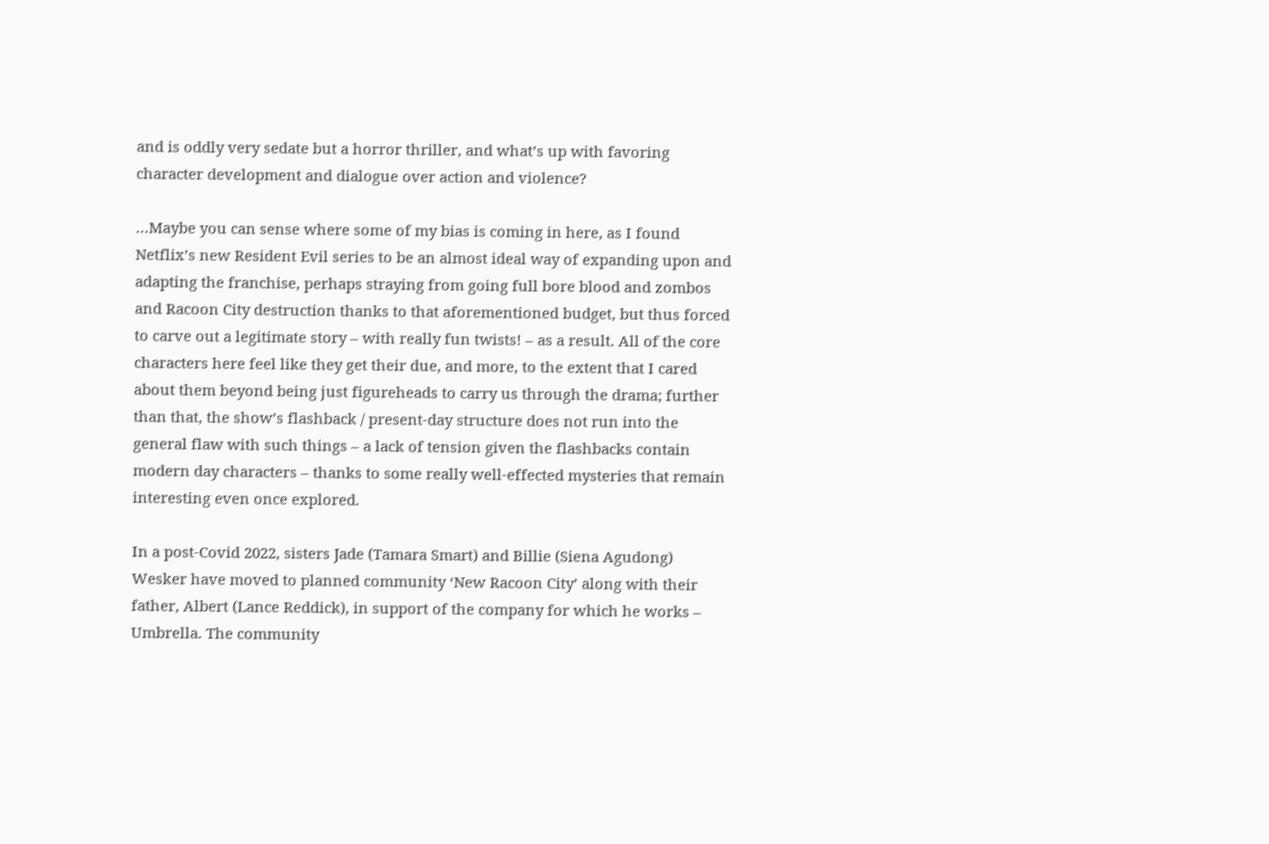and is oddly very sedate but a horror thriller, and what’s up with favoring character development and dialogue over action and violence?

…Maybe you can sense where some of my bias is coming in here, as I found Netflix’s new Resident Evil series to be an almost ideal way of expanding upon and adapting the franchise, perhaps straying from going full bore blood and zombos and Racoon City destruction thanks to that aforementioned budget, but thus forced to carve out a legitimate story – with really fun twists! – as a result. All of the core characters here feel like they get their due, and more, to the extent that I cared about them beyond being just figureheads to carry us through the drama; further than that, the show’s flashback / present-day structure does not run into the general flaw with such things – a lack of tension given the flashbacks contain modern day characters – thanks to some really well-effected mysteries that remain interesting even once explored.

In a post-Covid 2022, sisters Jade (Tamara Smart) and Billie (Siena Agudong) Wesker have moved to planned community ‘New Racoon City’ along with their father, Albert (Lance Reddick), in support of the company for which he works – Umbrella. The community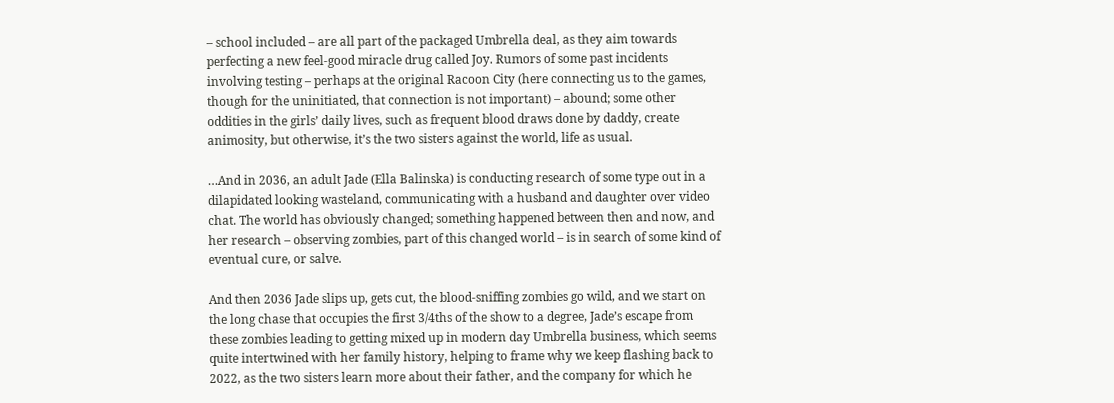– school included – are all part of the packaged Umbrella deal, as they aim towards perfecting a new feel-good miracle drug called Joy. Rumors of some past incidents involving testing – perhaps at the original Racoon City (here connecting us to the games, though for the uninitiated, that connection is not important) – abound; some other oddities in the girls’ daily lives, such as frequent blood draws done by daddy, create animosity, but otherwise, it’s the two sisters against the world, life as usual.

…And in 2036, an adult Jade (Ella Balinska) is conducting research of some type out in a dilapidated looking wasteland, communicating with a husband and daughter over video chat. The world has obviously changed; something happened between then and now, and her research – observing zombies, part of this changed world – is in search of some kind of eventual cure, or salve.

And then 2036 Jade slips up, gets cut, the blood-sniffing zombies go wild, and we start on the long chase that occupies the first 3/4ths of the show to a degree, Jade’s escape from these zombies leading to getting mixed up in modern day Umbrella business, which seems quite intertwined with her family history, helping to frame why we keep flashing back to 2022, as the two sisters learn more about their father, and the company for which he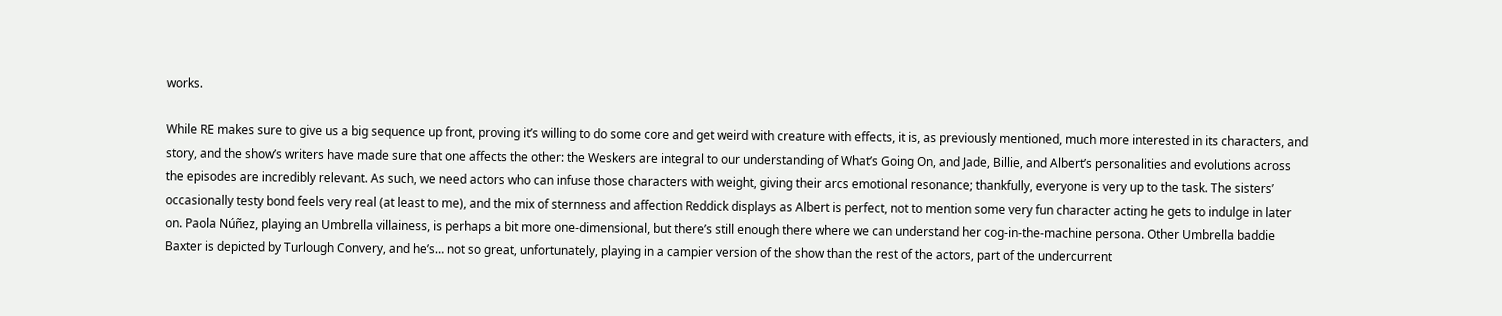works.

While RE makes sure to give us a big sequence up front, proving it’s willing to do some core and get weird with creature with effects, it is, as previously mentioned, much more interested in its characters, and story, and the show’s writers have made sure that one affects the other: the Weskers are integral to our understanding of What’s Going On, and Jade, Billie, and Albert’s personalities and evolutions across the episodes are incredibly relevant. As such, we need actors who can infuse those characters with weight, giving their arcs emotional resonance; thankfully, everyone is very up to the task. The sisters’ occasionally testy bond feels very real (at least to me), and the mix of sternness and affection Reddick displays as Albert is perfect, not to mention some very fun character acting he gets to indulge in later on. Paola Núñez, playing an Umbrella villainess, is perhaps a bit more one-dimensional, but there’s still enough there where we can understand her cog-in-the-machine persona. Other Umbrella baddie Baxter is depicted by Turlough Convery, and he’s… not so great, unfortunately, playing in a campier version of the show than the rest of the actors, part of the undercurrent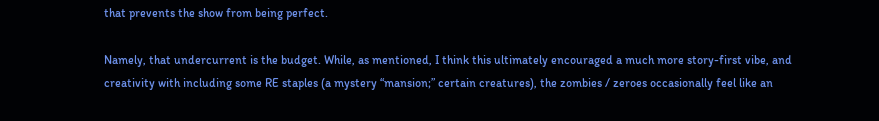that prevents the show from being perfect.

Namely, that undercurrent is the budget. While, as mentioned, I think this ultimately encouraged a much more story-first vibe, and creativity with including some RE staples (a mystery “mansion;” certain creatures), the zombies / zeroes occasionally feel like an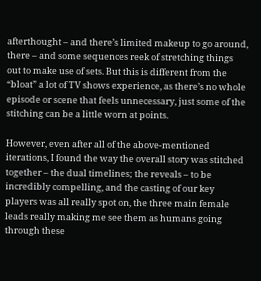afterthought – and there’s limited makeup to go around, there – and some sequences reek of stretching things out to make use of sets. But this is different from the “bloat” a lot of TV shows experience, as there’s no whole episode or scene that feels unnecessary, just some of the stitching can be a little worn at points.

However, even after all of the above-mentioned iterations, I found the way the overall story was stitched together – the dual timelines; the reveals – to be incredibly compelling, and the casting of our key players was all really spot on, the three main female leads really making me see them as humans going through these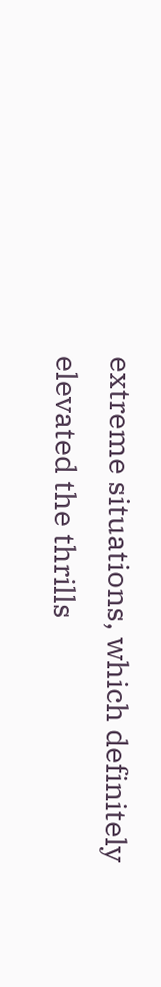extreme situations, which definitely elevated the thrills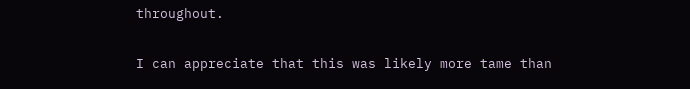throughout.

I can appreciate that this was likely more tame than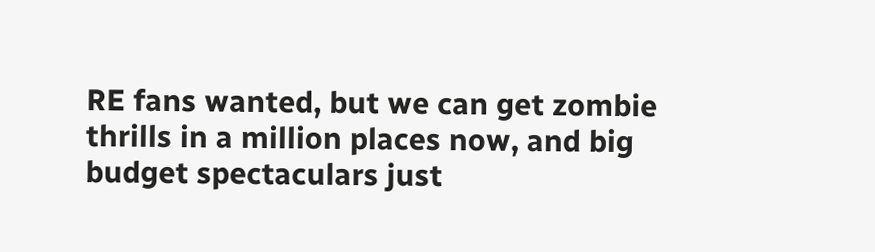RE fans wanted, but we can get zombie thrills in a million places now, and big budget spectaculars just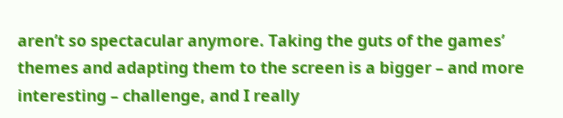aren’t so spectacular anymore. Taking the guts of the games’ themes and adapting them to the screen is a bigger – and more interesting – challenge, and I really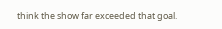think the show far exceeded that goal.